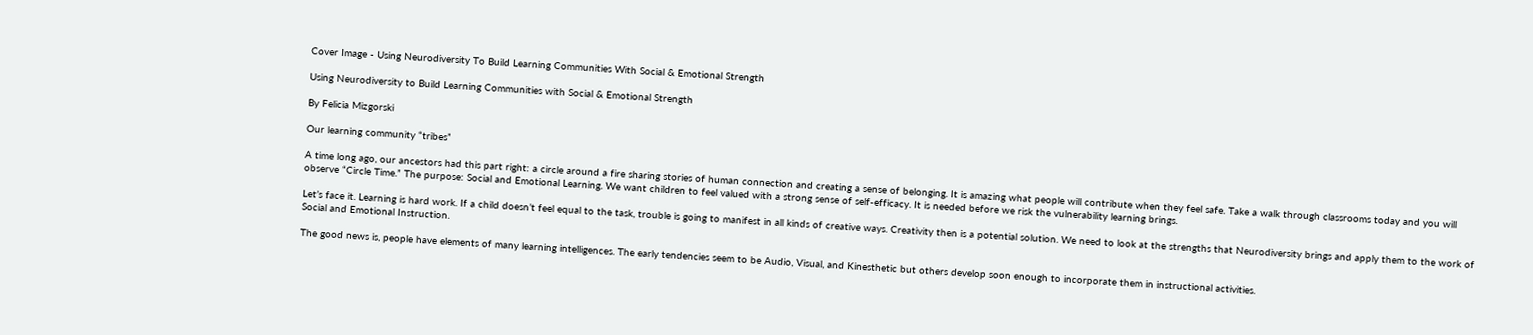Cover Image - Using Neurodiversity To Build Learning Communities With Social & Emotional Strength

Using Neurodiversity to Build Learning Communities with Social & Emotional Strength

By Felicia Mizgorski

Our learning community “tribes”

A time long ago, our ancestors had this part right: a circle around a fire sharing stories of human connection and creating a sense of belonging. It is amazing what people will contribute when they feel safe. Take a walk through classrooms today and you will observe “Circle Time.” The purpose: Social and Emotional Learning. We want children to feel valued with a strong sense of self-efficacy. It is needed before we risk the vulnerability learning brings.

Let’s face it. Learning is hard work. If a child doesn’t feel equal to the task, trouble is going to manifest in all kinds of creative ways. Creativity then is a potential solution. We need to look at the strengths that Neurodiversity brings and apply them to the work of Social and Emotional Instruction.

The good news is, people have elements of many learning intelligences. The early tendencies seem to be Audio, Visual, and Kinesthetic but others develop soon enough to incorporate them in instructional activities.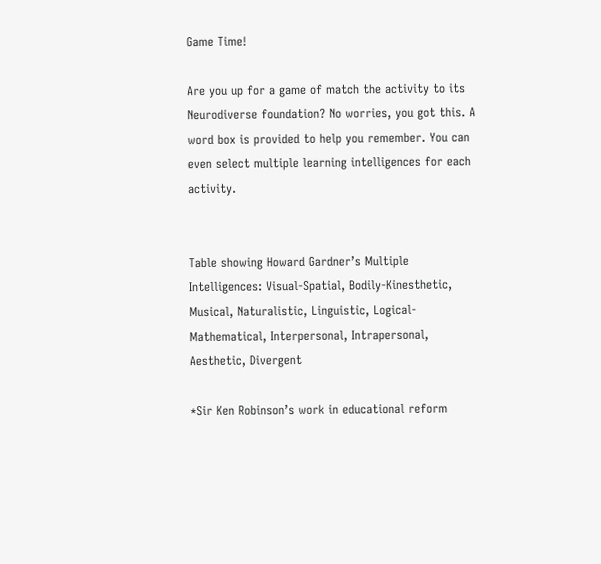Game Time!

Are you up for a game of match the activity to its Neurodiverse foundation? No worries, you got this. A word box is provided to help you remember. You can even select multiple learning intelligences for each activity.


Table showing Howard Gardner’s Multiple Intelligences: Visual-Spatial, Bodily-Kinesthetic, Musical, Naturalistic, Linguistic, Logical-Mathematical, Interpersonal, Intrapersonal, Aesthetic, Divergent

*Sir Ken Robinson’s work in educational reform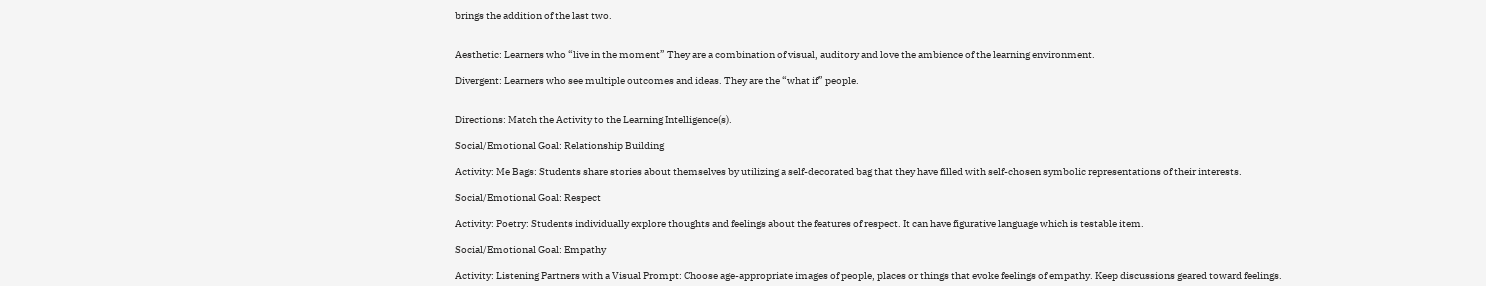brings the addition of the last two.


Aesthetic: Learners who “live in the moment” They are a combination of visual, auditory and love the ambience of the learning environment.

Divergent: Learners who see multiple outcomes and ideas. They are the “what if” people.


Directions: Match the Activity to the Learning Intelligence(s).

Social/Emotional Goal: Relationship Building

Activity: Me Bags: Students share stories about themselves by utilizing a self-decorated bag that they have filled with self-chosen symbolic representations of their interests.

Social/Emotional Goal: Respect

Activity: Poetry: Students individually explore thoughts and feelings about the features of respect. It can have figurative language which is testable item.

Social/Emotional Goal: Empathy

Activity: Listening Partners with a Visual Prompt: Choose age-appropriate images of people, places or things that evoke feelings of empathy. Keep discussions geared toward feelings.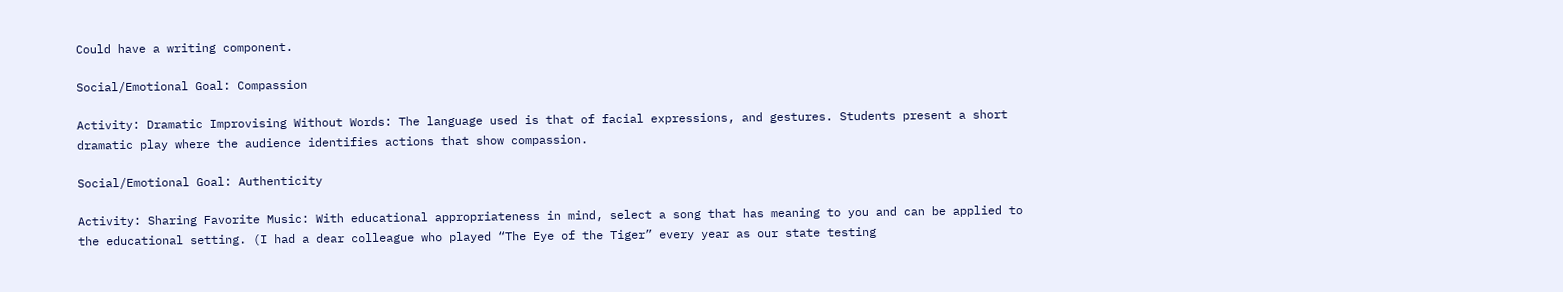Could have a writing component.

Social/Emotional Goal: Compassion

Activity: Dramatic Improvising Without Words: The language used is that of facial expressions, and gestures. Students present a short dramatic play where the audience identifies actions that show compassion.

Social/Emotional Goal: Authenticity

Activity: Sharing Favorite Music: With educational appropriateness in mind, select a song that has meaning to you and can be applied to the educational setting. (I had a dear colleague who played “The Eye of the Tiger” every year as our state testing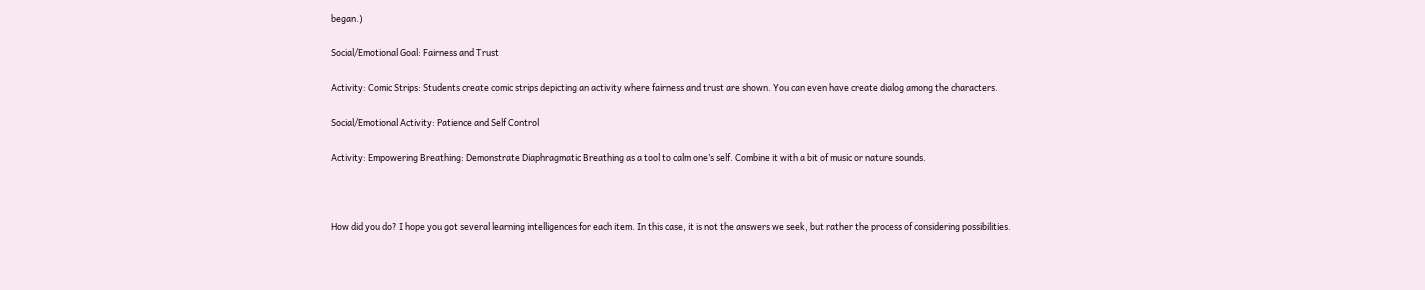began.)

Social/Emotional Goal: Fairness and Trust

Activity: Comic Strips: Students create comic strips depicting an activity where fairness and trust are shown. You can even have create dialog among the characters.

Social/Emotional Activity: Patience and Self Control

Activity: Empowering Breathing: Demonstrate Diaphragmatic Breathing as a tool to calm one’s self. Combine it with a bit of music or nature sounds.



How did you do? I hope you got several learning intelligences for each item. In this case, it is not the answers we seek, but rather the process of considering possibilities.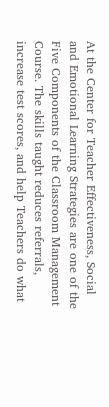At the Center for Teacher Effectiveness, Social and Emotional Learning Strategies are one of the Five Components of the Classroom Management Course. The skills taught reduces referrals, increase test scores, and help Teachers do what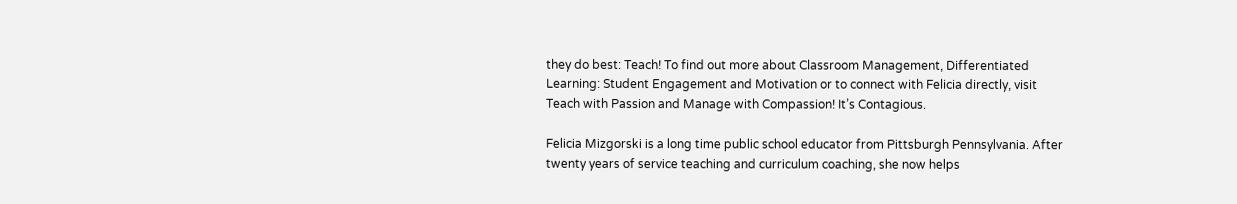they do best: Teach! To find out more about Classroom Management, Differentiated Learning: Student Engagement and Motivation or to connect with Felicia directly, visit Teach with Passion and Manage with Compassion! It’s Contagious.

Felicia Mizgorski is a long time public school educator from Pittsburgh Pennsylvania. After twenty years of service teaching and curriculum coaching, she now helps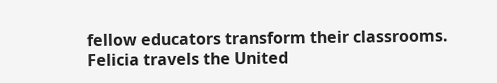fellow educators transform their classrooms. Felicia travels the United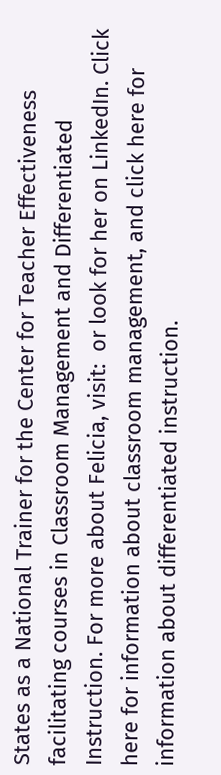States as a National Trainer for the Center for Teacher Effectiveness facilitating courses in Classroom Management and Differentiated Instruction. For more about Felicia, visit:  or look for her on LinkedIn. Click here for information about classroom management, and click here for information about differentiated instruction.